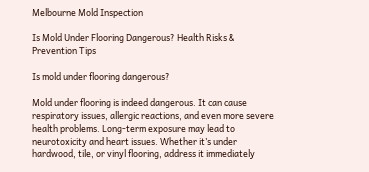Melbourne Mold Inspection

Is Mold Under Flooring Dangerous? Health Risks & Prevention Tips

Is mold under flooring dangerous?

Mold under flooring is indeed dangerous. It can cause respiratory issues, allergic reactions, and even more severe health problems. Long-term exposure may lead to neurotoxicity and heart issues. Whether it’s under hardwood, tile, or vinyl flooring, address it immediately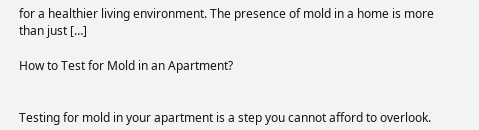for a healthier living environment. The presence of mold in a home is more than just […]

How to Test for Mold in an Apartment?


Testing for mold in your apartment is a step you cannot afford to overlook.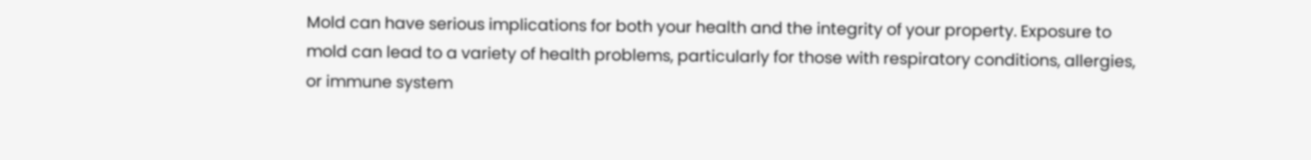Mold can have serious implications for both your health and the integrity of your property. Exposure to mold can lead to a variety of health problems, particularly for those with respiratory conditions, allergies, or immune system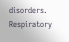disorders. Respiratory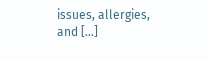issues, allergies, and […]